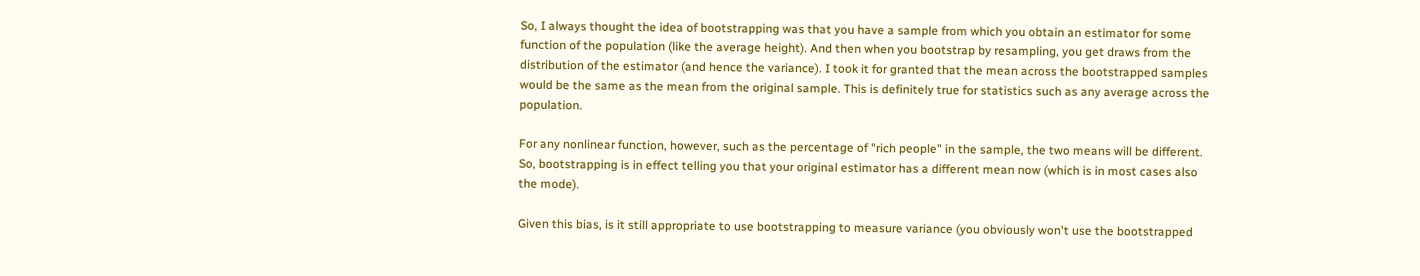So, I always thought the idea of bootstrapping was that you have a sample from which you obtain an estimator for some function of the population (like the average height). And then when you bootstrap by resampling, you get draws from the distribution of the estimator (and hence the variance). I took it for granted that the mean across the bootstrapped samples would be the same as the mean from the original sample. This is definitely true for statistics such as any average across the population.

For any nonlinear function, however, such as the percentage of "rich people" in the sample, the two means will be different. So, bootstrapping is in effect telling you that your original estimator has a different mean now (which is in most cases also the mode).

Given this bias, is it still appropriate to use bootstrapping to measure variance (you obviously won't use the bootstrapped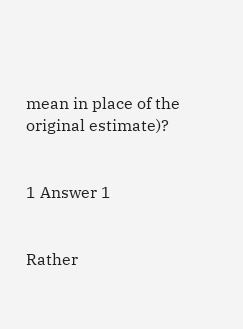mean in place of the original estimate)?


1 Answer 1


Rather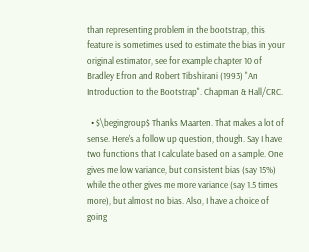than representing problem in the bootstrap, this feature is sometimes used to estimate the bias in your original estimator, see for example chapter 10 of Bradley Efron and Robert Tibshirani (1993) "An Introduction to the Bootstrap". Chapman & Hall/CRC.

  • $\begingroup$ Thanks Maarten. That makes a lot of sense. Here's a follow up question, though. Say I have two functions that I calculate based on a sample. One gives me low variance, but consistent bias (say 15%) while the other gives me more variance (say 1.5 times more), but almost no bias. Also, I have a choice of going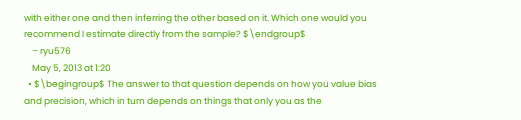with either one and then inferring the other based on it. Which one would you recommend I estimate directly from the sample? $\endgroup$
    – ryu576
    May 5, 2013 at 1:20
  • $\begingroup$ The answer to that question depends on how you value bias and precision, which in turn depends on things that only you as the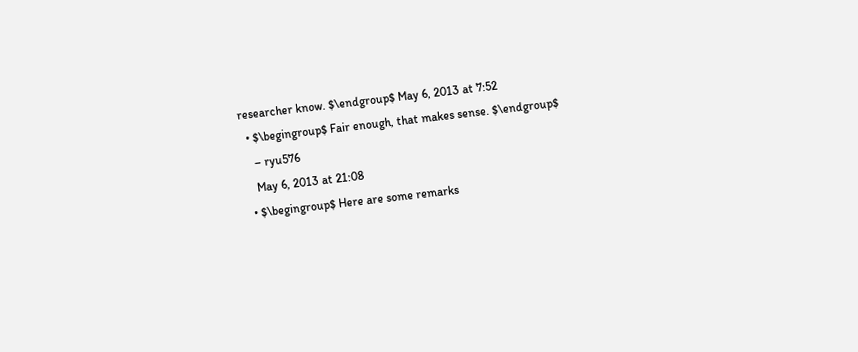researcher know. $\endgroup$ May 6, 2013 at 7:52
  • $\begingroup$ Fair enough, that makes sense. $\endgroup$
    – ryu576
    May 6, 2013 at 21:08
  • $\begingroup$ Here are some remarks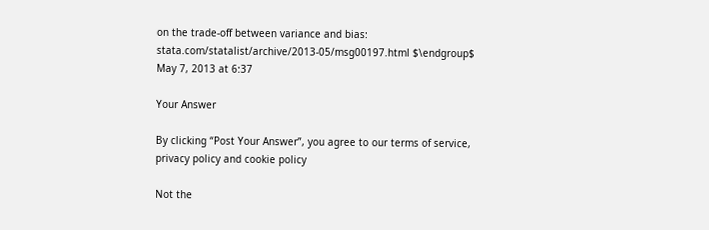on the trade-off between variance and bias: stata.com/statalist/archive/2013-05/msg00197.html $\endgroup$ May 7, 2013 at 6:37

Your Answer

By clicking “Post Your Answer”, you agree to our terms of service, privacy policy and cookie policy

Not the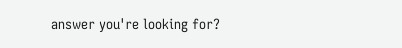answer you're looking for?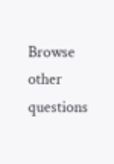Browse other questions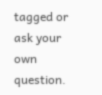tagged or ask your own question.